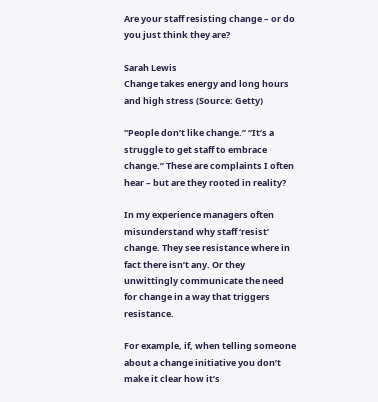Are your staff resisting change – or do you just think they are?

Sarah Lewis
Change takes energy and long hours and high stress (Source: Getty)

"People don’t like change.” “It’s a struggle to get staff to embrace change.” These are complaints I often hear – but are they rooted in reality?

In my experience managers often misunderstand why staff ‘resist’ change. They see resistance where in fact there isn’t any. Or they unwittingly communicate the need for change in a way that triggers resistance.

For example, if, when telling someone about a change initiative you don’t make it clear how it’s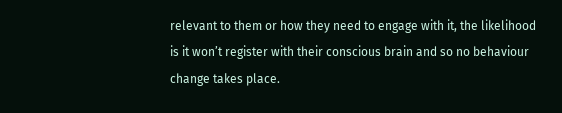relevant to them or how they need to engage with it, the likelihood is it won’t register with their conscious brain and so no behaviour change takes place.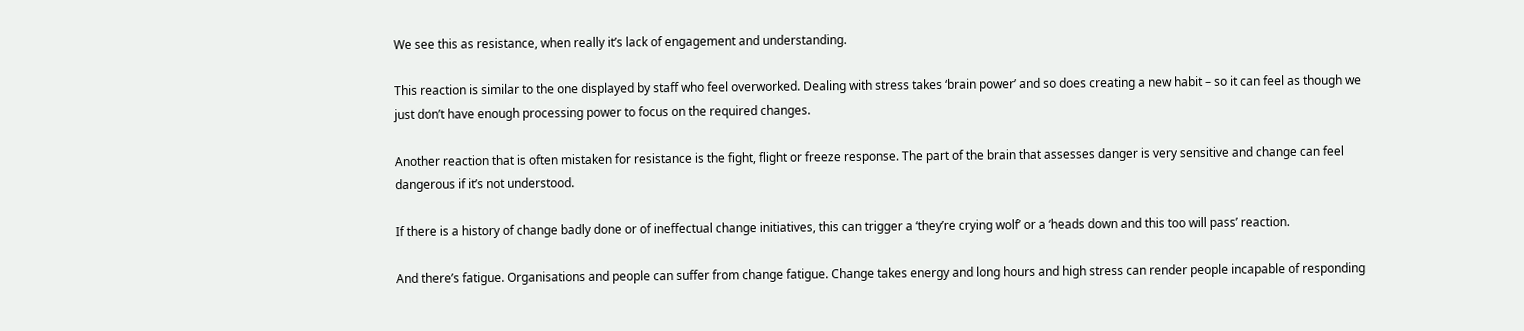We see this as resistance, when really it’s lack of engagement and understanding.

This reaction is similar to the one displayed by staff who feel overworked. Dealing with stress takes ‘brain power’ and so does creating a new habit – so it can feel as though we just don’t have enough processing power to focus on the required changes.

Another reaction that is often mistaken for resistance is the fight, flight or freeze response. The part of the brain that assesses danger is very sensitive and change can feel dangerous if it’s not understood.

If there is a history of change badly done or of ineffectual change initiatives, this can trigger a ‘they’re crying wolf’ or a ‘heads down and this too will pass’ reaction.

And there’s fatigue. Organisations and people can suffer from change fatigue. Change takes energy and long hours and high stress can render people incapable of responding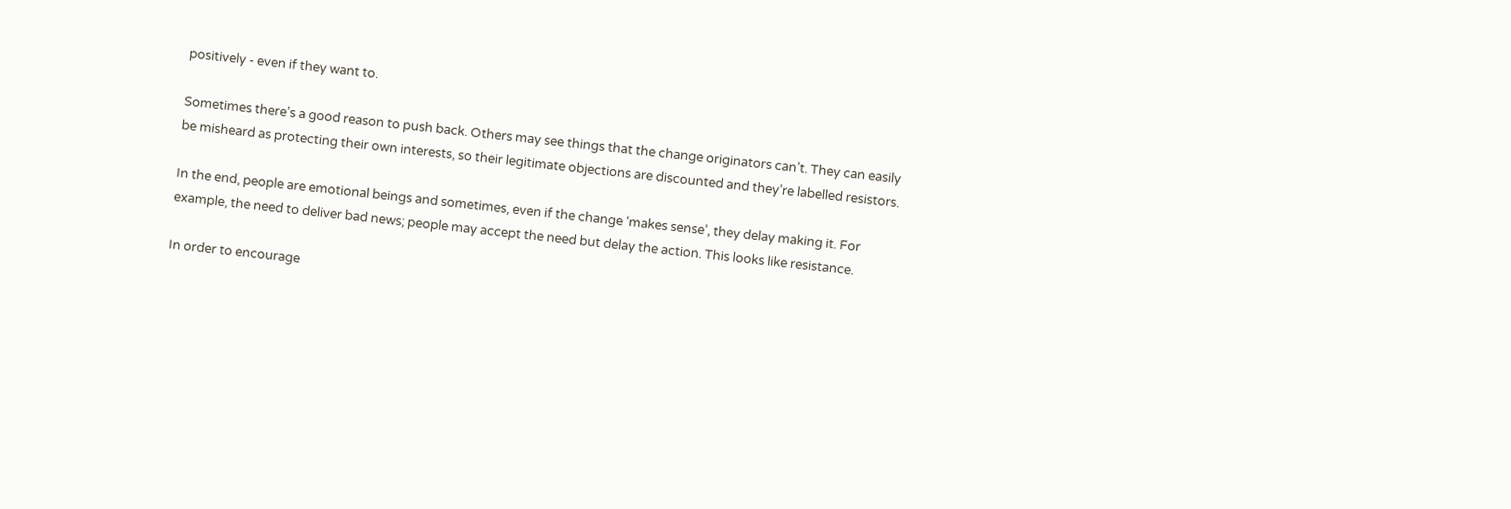positively - even if they want to.

Sometimes there’s a good reason to push back. Others may see things that the change originators can’t. They can easily be misheard as protecting their own interests, so their legitimate objections are discounted and they’re labelled resistors.

In the end, people are emotional beings and sometimes, even if the change ‘makes sense’, they delay making it. For example, the need to deliver bad news; people may accept the need but delay the action. This looks like resistance.

In order to encourage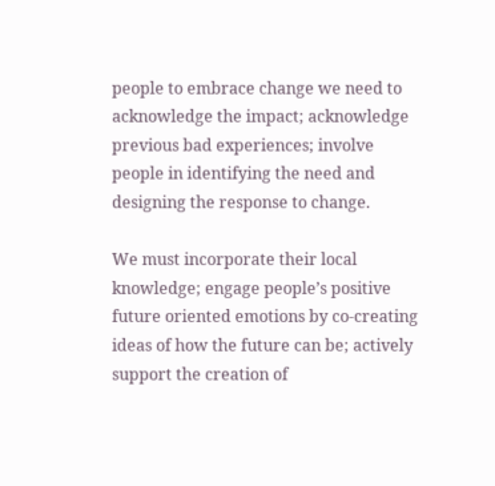people to embrace change we need to acknowledge the impact; acknowledge previous bad experiences; involve people in identifying the need and designing the response to change.

We must incorporate their local knowledge; engage people’s positive future oriented emotions by co-creating ideas of how the future can be; actively support the creation of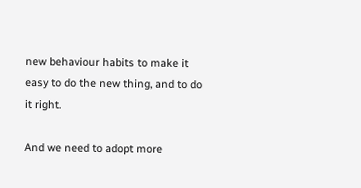new behaviour habits to make it easy to do the new thing, and to do it right.

And we need to adopt more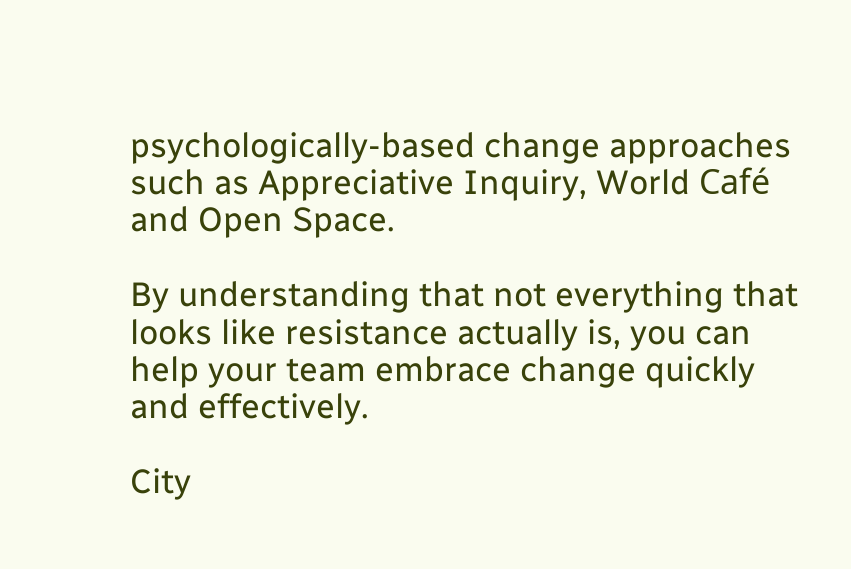psychologically-based change approaches such as Appreciative Inquiry, World Café and Open Space.

By understanding that not everything that looks like resistance actually is, you can help your team embrace change quickly and effectively.

City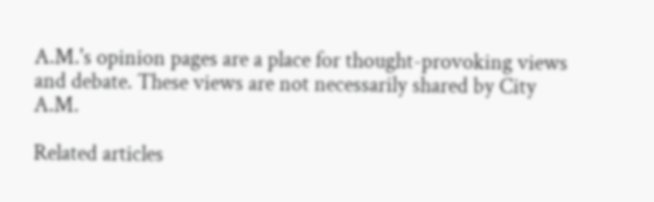A.M.'s opinion pages are a place for thought-provoking views and debate. These views are not necessarily shared by City A.M.

Related articles